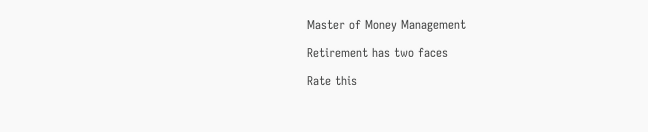Master of Money Management

Retirement has two faces

Rate this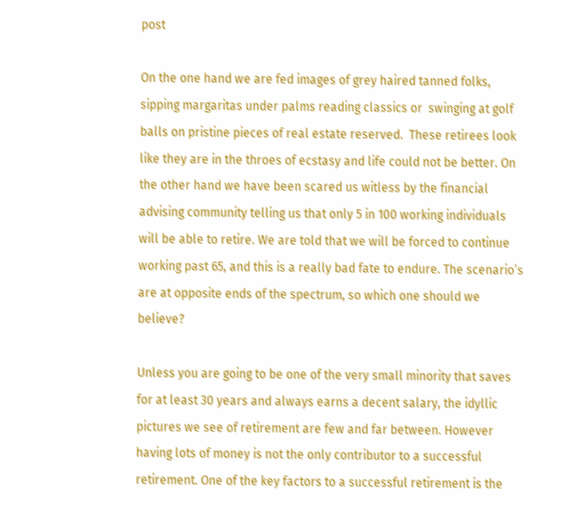post

On the one hand we are fed images of grey haired tanned folks, sipping margaritas under palms reading classics or  swinging at golf balls on pristine pieces of real estate reserved.  These retirees look like they are in the throes of ecstasy and life could not be better. On the other hand we have been scared us witless by the financial advising community telling us that only 5 in 100 working individuals will be able to retire. We are told that we will be forced to continue working past 65, and this is a really bad fate to endure. The scenario’s are at opposite ends of the spectrum, so which one should we believe?

Unless you are going to be one of the very small minority that saves for at least 30 years and always earns a decent salary, the idyllic pictures we see of retirement are few and far between. However having lots of money is not the only contributor to a successful retirement. One of the key factors to a successful retirement is the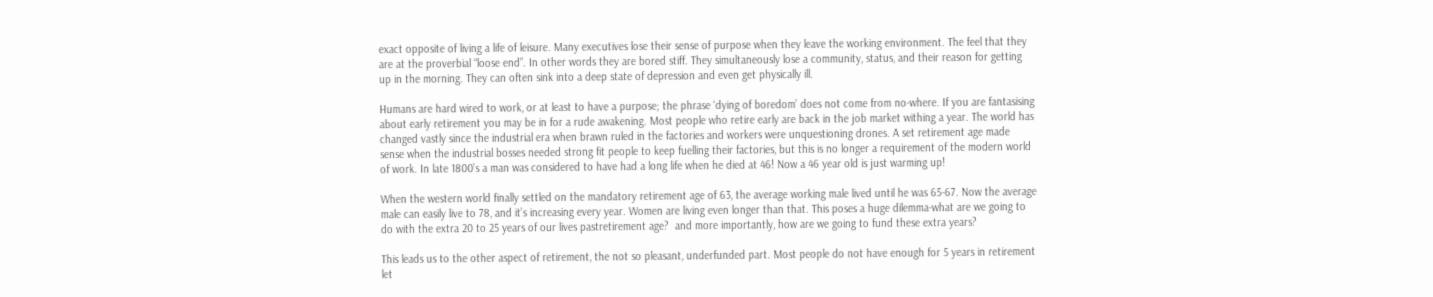exact opposite of living a life of leisure. Many executives lose their sense of purpose when they leave the working environment. The feel that they are at the proverbial “loose end”. In other words they are bored stiff. They simultaneously lose a community, status, and their reason for getting up in the morning. They can often sink into a deep state of depression and even get physically ill.

Humans are hard wired to work, or at least to have a purpose; the phrase ‘dying of boredom’ does not come from no-where. If you are fantasising about early retirement you may be in for a rude awakening. Most people who retire early are back in the job market withing a year. The world has changed vastly since the industrial era when brawn ruled in the factories and workers were unquestioning drones. A set retirement age made sense when the industrial bosses needed strong fit people to keep fuelling their factories, but this is no longer a requirement of the modern world of work. In late 1800’s a man was considered to have had a long life when he died at 46! Now a 46 year old is just warming up!

When the western world finally settled on the mandatory retirement age of 63, the average working male lived until he was 65-67. Now the average male can easily live to 78, and it’s increasing every year. Women are living even longer than that. This poses a huge dilemma-what are we going to do with the extra 20 to 25 years of our lives pastretirement age?  and more importantly, how are we going to fund these extra years?

This leads us to the other aspect of retirement, the not so pleasant, underfunded part. Most people do not have enough for 5 years in retirement let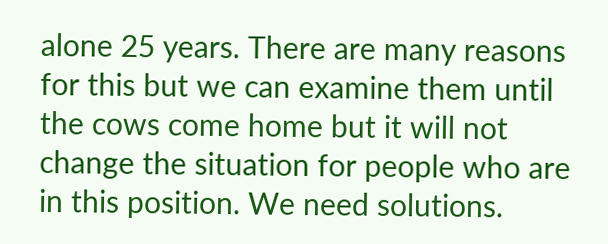alone 25 years. There are many reasons for this but we can examine them until the cows come home but it will not change the situation for people who are in this position. We need solutions.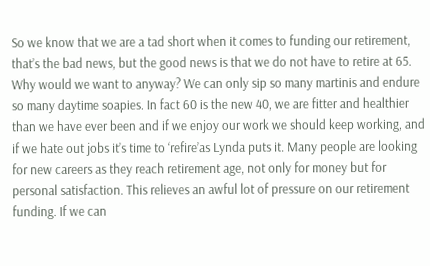So we know that we are a tad short when it comes to funding our retirement, that’s the bad news, but the good news is that we do not have to retire at 65. Why would we want to anyway? We can only sip so many martinis and endure so many daytime soapies. In fact 60 is the new 40, we are fitter and healthier than we have ever been and if we enjoy our work we should keep working, and if we hate out jobs it’s time to ‘refire’as Lynda puts it. Many people are looking for new careers as they reach retirement age, not only for money but for personal satisfaction. This relieves an awful lot of pressure on our retirement funding. If we can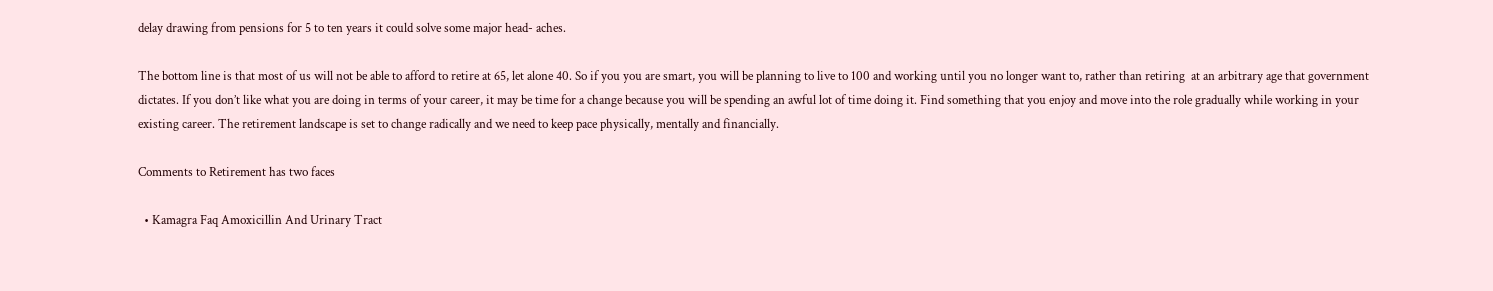delay drawing from pensions for 5 to ten years it could solve some major head- aches.

The bottom line is that most of us will not be able to afford to retire at 65, let alone 40. So if you you are smart, you will be planning to live to 100 and working until you no longer want to, rather than retiring  at an arbitrary age that government dictates. If you don’t like what you are doing in terms of your career, it may be time for a change because you will be spending an awful lot of time doing it. Find something that you enjoy and move into the role gradually while working in your existing career. The retirement landscape is set to change radically and we need to keep pace physically, mentally and financially.

Comments to Retirement has two faces

  • Kamagra Faq Amoxicillin And Urinary Tract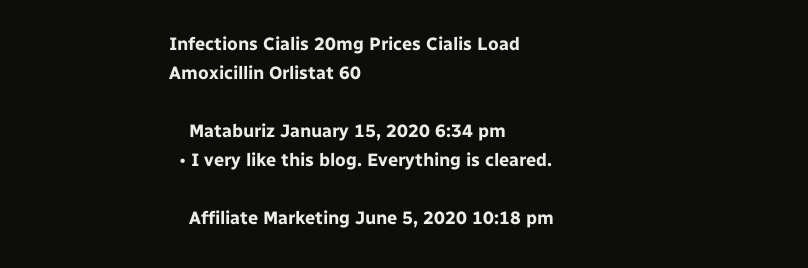Infections Cialis 20mg Prices Cialis Load Amoxicillin Orlistat 60

    Mataburiz January 15, 2020 6:34 pm
  • I very like this blog. Everything is cleared.

    Affiliate Marketing June 5, 2020 10:18 pm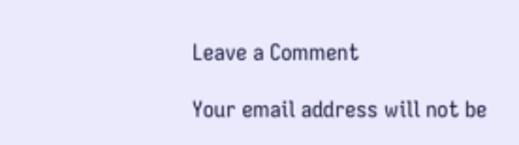Leave a Comment

Your email address will not be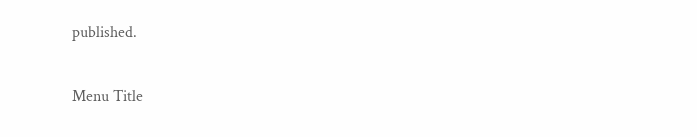published.

Menu Title